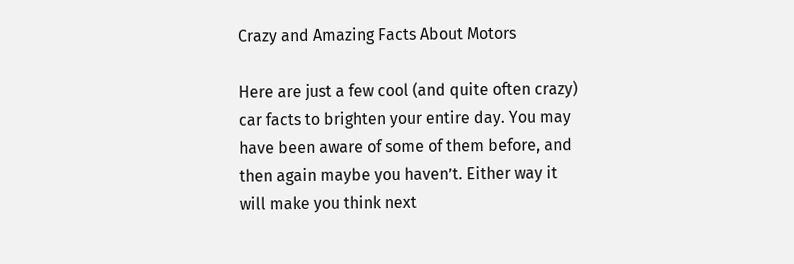Crazy and Amazing Facts About Motors

Here are just a few cool (and quite often crazy) car facts to brighten your entire day. You may have been aware of some of them before, and then again maybe you haven’t. Either way it will make you think next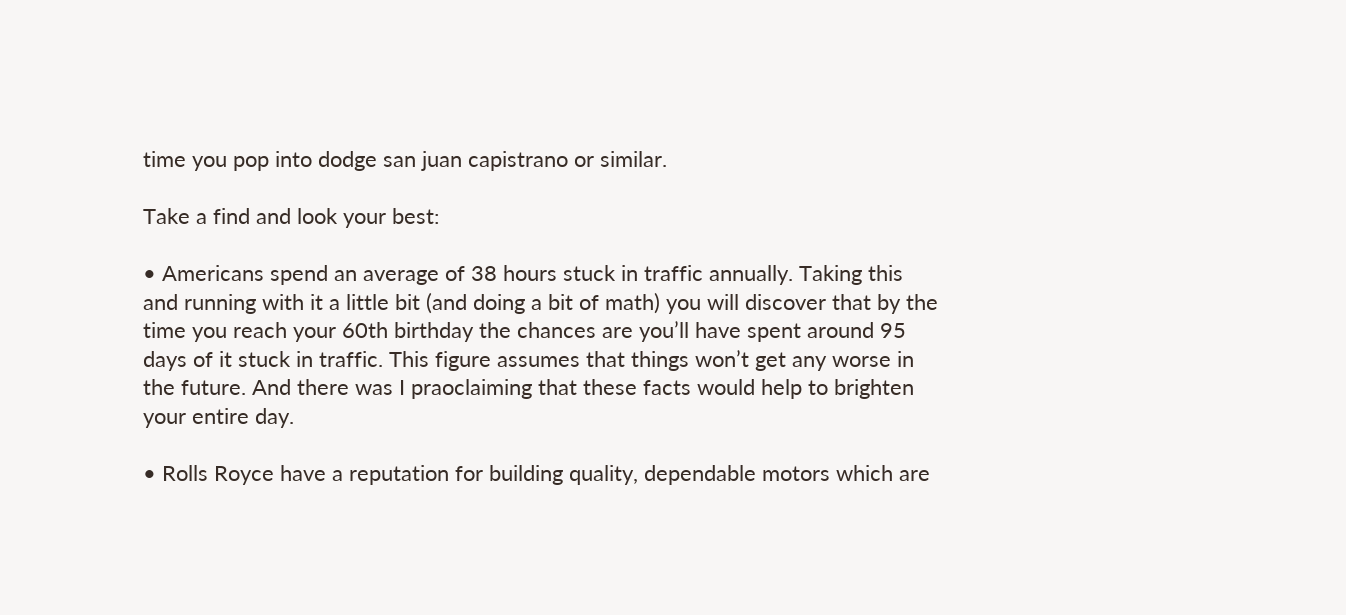time you pop into dodge san juan capistrano or similar.

Take a find and look your best:

• Americans spend an average of 38 hours stuck in traffic annually. Taking this and running with it a little bit (and doing a bit of math) you will discover that by the time you reach your 60th birthday the chances are you’ll have spent around 95 days of it stuck in traffic. This figure assumes that things won’t get any worse in the future. And there was I praoclaiming that these facts would help to brighten your entire day.

• Rolls Royce have a reputation for building quality, dependable motors which are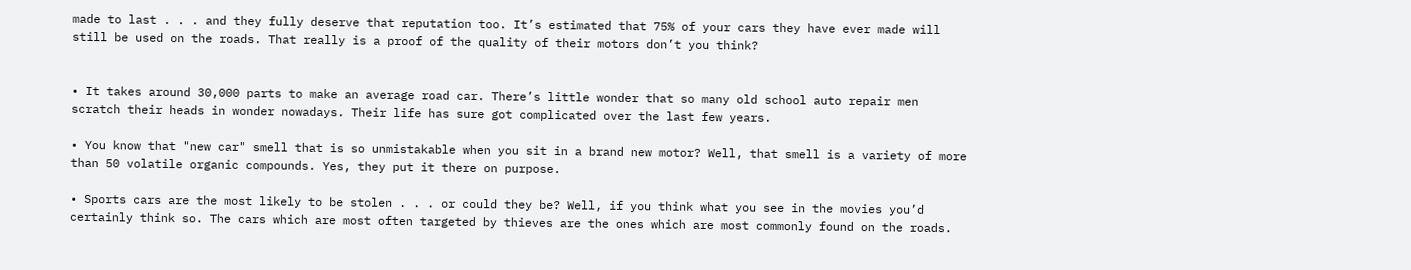made to last . . . and they fully deserve that reputation too. It’s estimated that 75% of your cars they have ever made will still be used on the roads. That really is a proof of the quality of their motors don’t you think?


• It takes around 30,000 parts to make an average road car. There’s little wonder that so many old school auto repair men scratch their heads in wonder nowadays. Their life has sure got complicated over the last few years.

• You know that "new car" smell that is so unmistakable when you sit in a brand new motor? Well, that smell is a variety of more than 50 volatile organic compounds. Yes, they put it there on purpose.

• Sports cars are the most likely to be stolen . . . or could they be? Well, if you think what you see in the movies you’d certainly think so. The cars which are most often targeted by thieves are the ones which are most commonly found on the roads.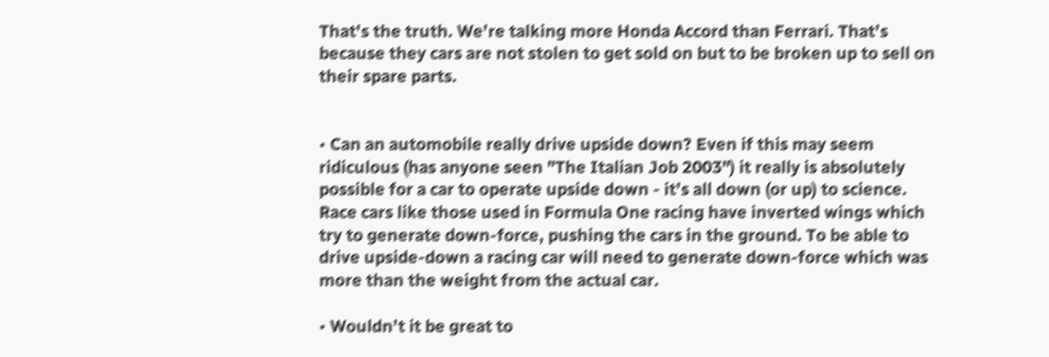That's the truth. We’re talking more Honda Accord than Ferrari. That’s because they cars are not stolen to get sold on but to be broken up to sell on their spare parts.


• Can an automobile really drive upside down? Even if this may seem ridiculous (has anyone seen "The Italian Job 2003") it really is absolutely possible for a car to operate upside down - it’s all down (or up) to science. Race cars like those used in Formula One racing have inverted wings which try to generate down-force, pushing the cars in the ground. To be able to drive upside-down a racing car will need to generate down-force which was more than the weight from the actual car.

• Wouldn’t it be great to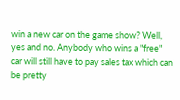win a new car on the game show? Well, yes and no. Anybody who wins a "free" car will still have to pay sales tax which can be pretty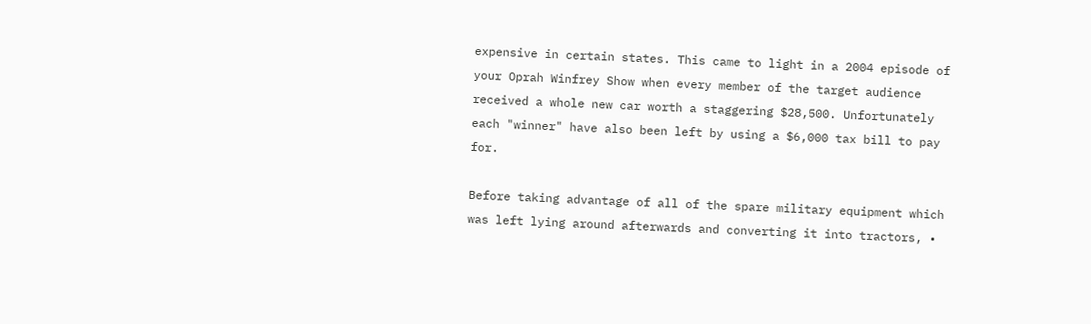expensive in certain states. This came to light in a 2004 episode of your Oprah Winfrey Show when every member of the target audience received a whole new car worth a staggering $28,500. Unfortunately each "winner" have also been left by using a $6,000 tax bill to pay for.

Before taking advantage of all of the spare military equipment which was left lying around afterwards and converting it into tractors, •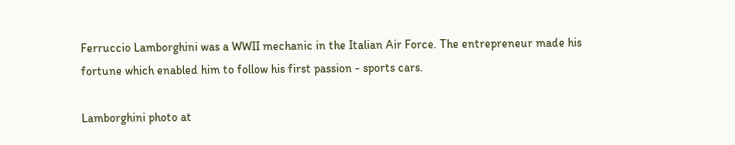Ferruccio Lamborghini was a WWII mechanic in the Italian Air Force. The entrepreneur made his fortune which enabled him to follow his first passion - sports cars.

Lamborghini photo at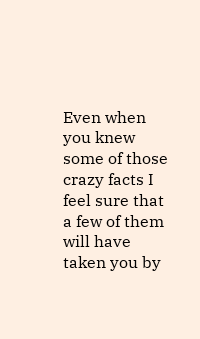Even when you knew some of those crazy facts I feel sure that a few of them will have taken you by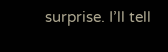surprise. I’ll tell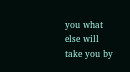you what else will take you by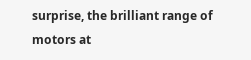surprise, the brilliant range of motors at